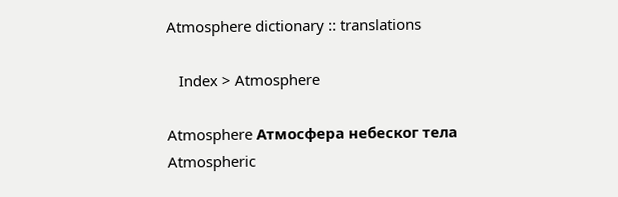Atmosphere dictionary :: translations

   Index > Atmosphere

Atmosphere Атмосфера небеског тела
Atmospheric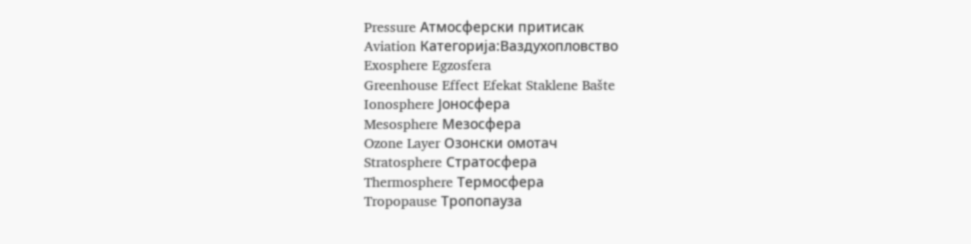Pressure Атмосферски притисак
Aviation Категорија:Ваздухопловство
Exosphere Egzosfera
Greenhouse Effect Efekat Staklene Bašte
Ionosphere Јоносфера
Mesosphere Мезосфера
Ozone Layer Озонски омотач
Stratosphere Стратосфера
Thermosphere Термосфера
Tropopause Тропопауза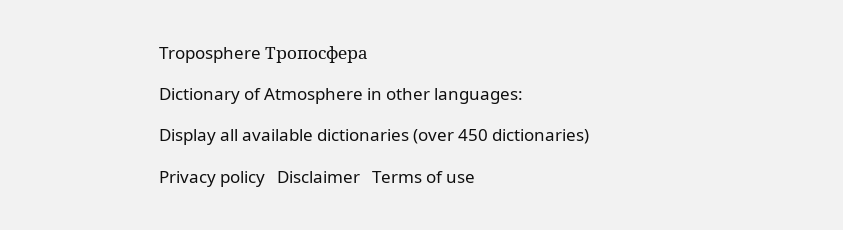Troposphere Тропосфера

Dictionary of Atmosphere in other languages:

Display all available dictionaries (over 450 dictionaries)

Privacy policy   Disclaimer   Terms of use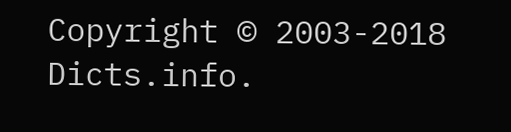Copyright © 2003-2018 Dicts.info.